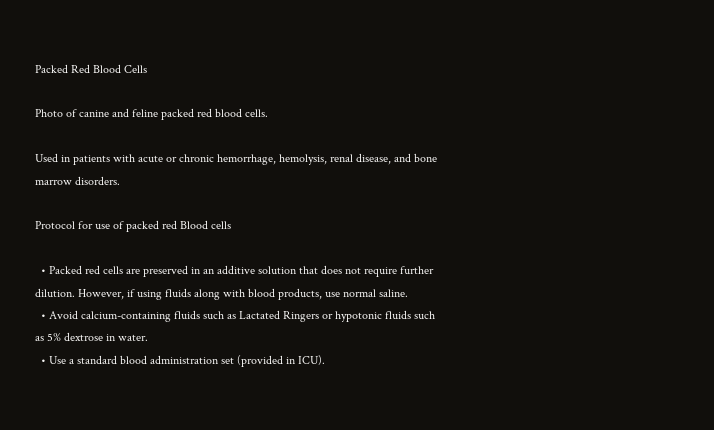Packed Red Blood Cells

Photo of canine and feline packed red blood cells.

Used in patients with acute or chronic hemorrhage, hemolysis, renal disease, and bone marrow disorders.

Protocol for use of packed red Blood cells

  • Packed red cells are preserved in an additive solution that does not require further dilution. However, if using fluids along with blood products, use normal saline.
  • Avoid calcium-containing fluids such as Lactated Ringers or hypotonic fluids such as 5% dextrose in water.
  • Use a standard blood administration set (provided in ICU).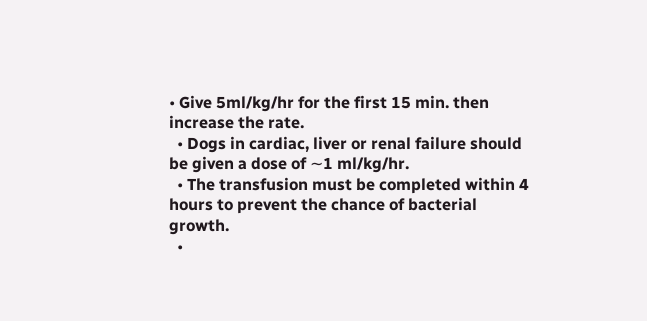• Give 5ml/kg/hr for the first 15 min. then increase the rate.
  • Dogs in cardiac, liver or renal failure should be given a dose of ∼1 ml/kg/hr.
  • The transfusion must be completed within 4 hours to prevent the chance of bacterial growth.
  •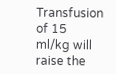Transfusion of 15 ml/kg will raise the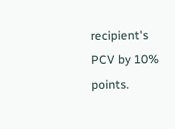recipient's PCV by 10% points.